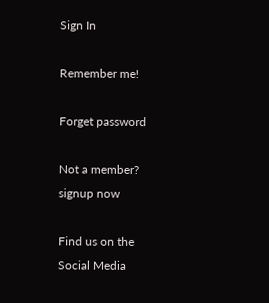Sign In

Remember me!

Forget password

Not a member? signup now

Find us on the Social Media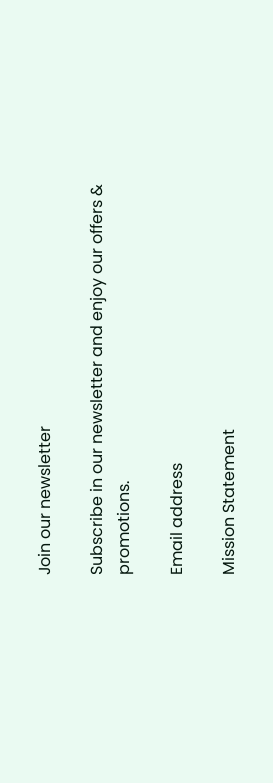Join our newsletter

Subscribe in our newsletter and enjoy our offers & promotions.

Email address

Mission Statement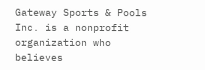Gateway Sports & Pools Inc. is a nonprofit organization who believes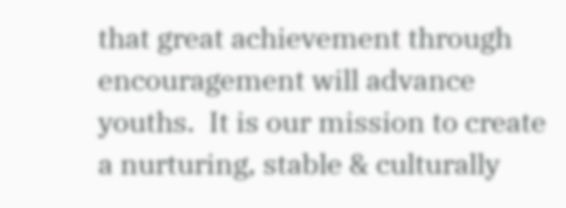that great achievement through encouragement will advance youths.  It is our mission to create a nurturing, stable & culturally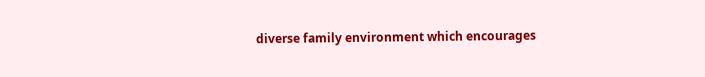diverse family environment which encourages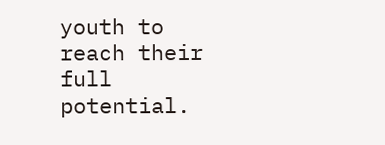youth to reach their full potential.